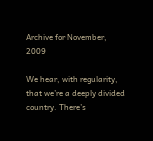Archive for November, 2009

We hear, with regularity, that we’re a deeply divided country. There’s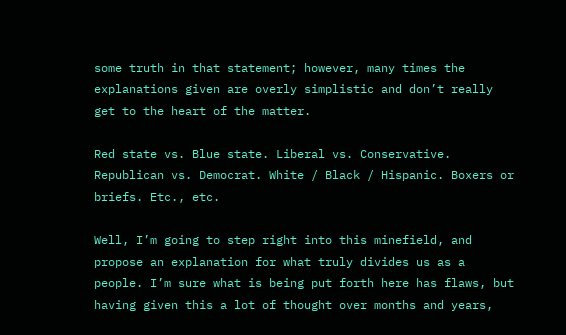some truth in that statement; however, many times the explanations given are overly simplistic and don’t really get to the heart of the matter.

Red state vs. Blue state. Liberal vs. Conservative. Republican vs. Democrat. White / Black / Hispanic. Boxers or briefs. Etc., etc.

Well, I’m going to step right into this minefield, and propose an explanation for what truly divides us as a people. I’m sure what is being put forth here has flaws, but having given this a lot of thought over months and years,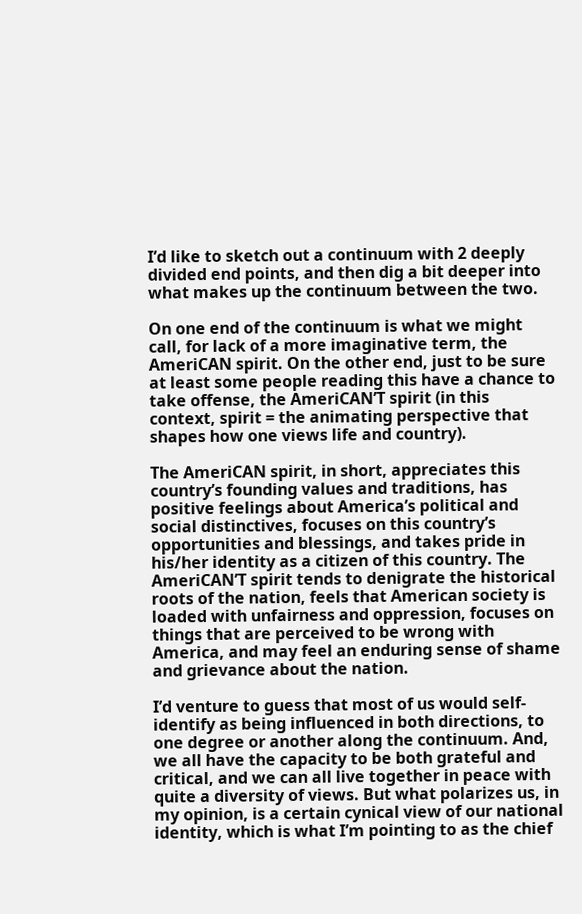I’d like to sketch out a continuum with 2 deeply divided end points, and then dig a bit deeper into what makes up the continuum between the two.

On one end of the continuum is what we might call, for lack of a more imaginative term, the AmeriCAN spirit. On the other end, just to be sure  at least some people reading this have a chance to take offense, the AmeriCAN’T spirit (in this context, spirit = the animating perspective that shapes how one views life and country).

The AmeriCAN spirit, in short, appreciates this country’s founding values and traditions, has positive feelings about America’s political and social distinctives, focuses on this country’s opportunities and blessings, and takes pride in his/her identity as a citizen of this country. The AmeriCAN’T spirit tends to denigrate the historical roots of the nation, feels that American society is loaded with unfairness and oppression, focuses on things that are perceived to be wrong with America, and may feel an enduring sense of shame and grievance about the nation.

I’d venture to guess that most of us would self-identify as being influenced in both directions, to one degree or another along the continuum. And, we all have the capacity to be both grateful and critical, and we can all live together in peace with quite a diversity of views. But what polarizes us, in my opinion, is a certain cynical view of our national identity, which is what I’m pointing to as the chief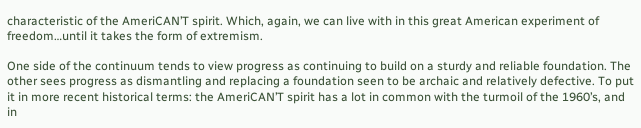characteristic of the AmeriCAN’T spirit. Which, again, we can live with in this great American experiment of freedom…until it takes the form of extremism.

One side of the continuum tends to view progress as continuing to build on a sturdy and reliable foundation. The other sees progress as dismantling and replacing a foundation seen to be archaic and relatively defective. To put it in more recent historical terms: the AmeriCAN’T spirit has a lot in common with the turmoil of the 1960’s, and in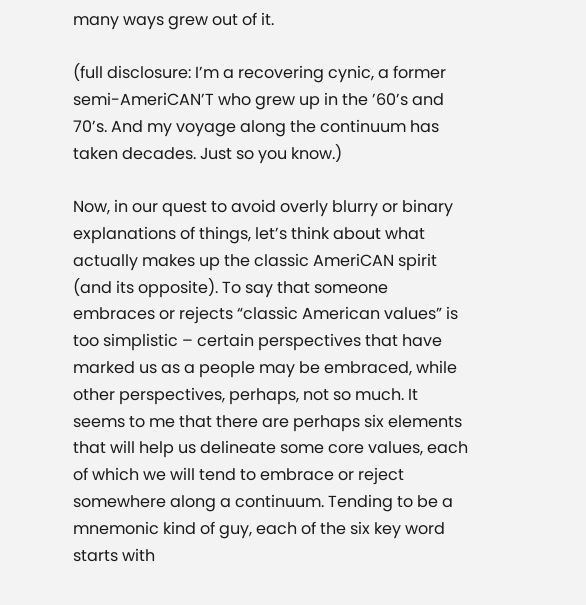many ways grew out of it.

(full disclosure: I’m a recovering cynic, a former semi-AmeriCAN’T who grew up in the ’60’s and 70’s. And my voyage along the continuum has taken decades. Just so you know.)

Now, in our quest to avoid overly blurry or binary explanations of things, let’s think about what actually makes up the classic AmeriCAN spirit (and its opposite). To say that someone embraces or rejects “classic American values” is too simplistic – certain perspectives that have marked us as a people may be embraced, while other perspectives, perhaps, not so much. It seems to me that there are perhaps six elements that will help us delineate some core values, each of which we will tend to embrace or reject somewhere along a continuum. Tending to be a mnemonic kind of guy, each of the six key word starts with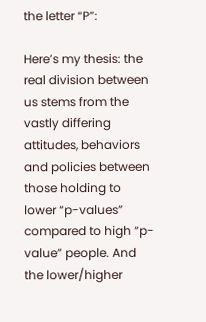the letter “P”:

Here’s my thesis: the real division between us stems from the vastly differing attitudes, behaviors and policies between those holding to lower “p-values” compared to high “p-value” people. And the lower/higher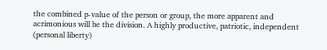the combined p-value of the person or group, the more apparent and acrimonious will be the division. A highly productive, patriotic, independent (personal liberty)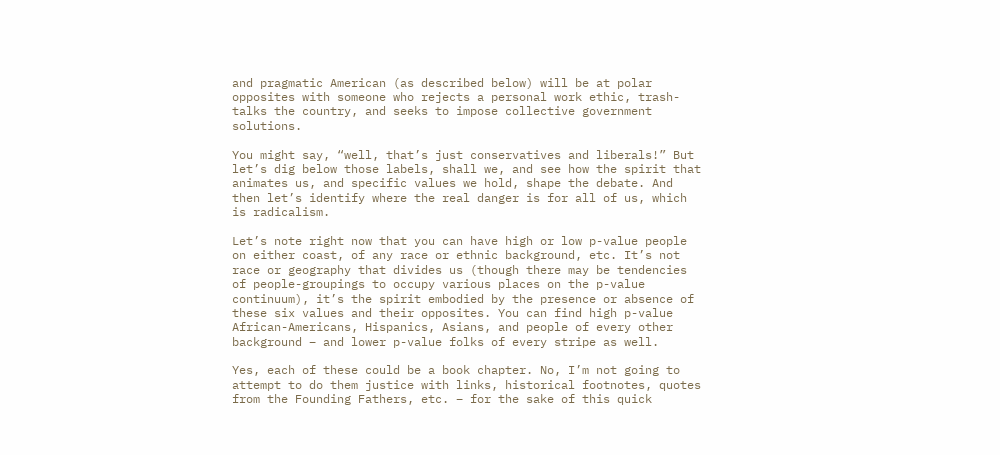and pragmatic American (as described below) will be at polar opposites with someone who rejects a personal work ethic, trash-talks the country, and seeks to impose collective government solutions.

You might say, “well, that’s just conservatives and liberals!” But let’s dig below those labels, shall we, and see how the spirit that animates us, and specific values we hold, shape the debate. And then let’s identify where the real danger is for all of us, which is radicalism.

Let’s note right now that you can have high or low p-value people on either coast, of any race or ethnic background, etc. It’s not race or geography that divides us (though there may be tendencies of people-groupings to occupy various places on the p-value continuum), it’s the spirit embodied by the presence or absence of these six values and their opposites. You can find high p-value African-Americans, Hispanics, Asians, and people of every other background – and lower p-value folks of every stripe as well.

Yes, each of these could be a book chapter. No, I’m not going to attempt to do them justice with links, historical footnotes, quotes from the Founding Fathers, etc. – for the sake of this quick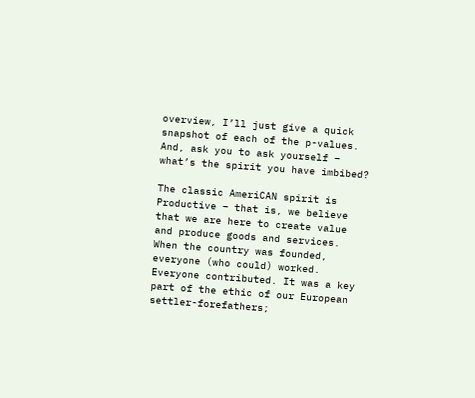overview, I’ll just give a quick snapshot of each of the p-values. And, ask you to ask yourself – what’s the spirit you have imbibed?

The classic AmeriCAN spirit is Productive – that is, we believe that we are here to create value and produce goods and services. When the country was founded, everyone (who could) worked. Everyone contributed. It was a key part of the ethic of our European settler-forefathers;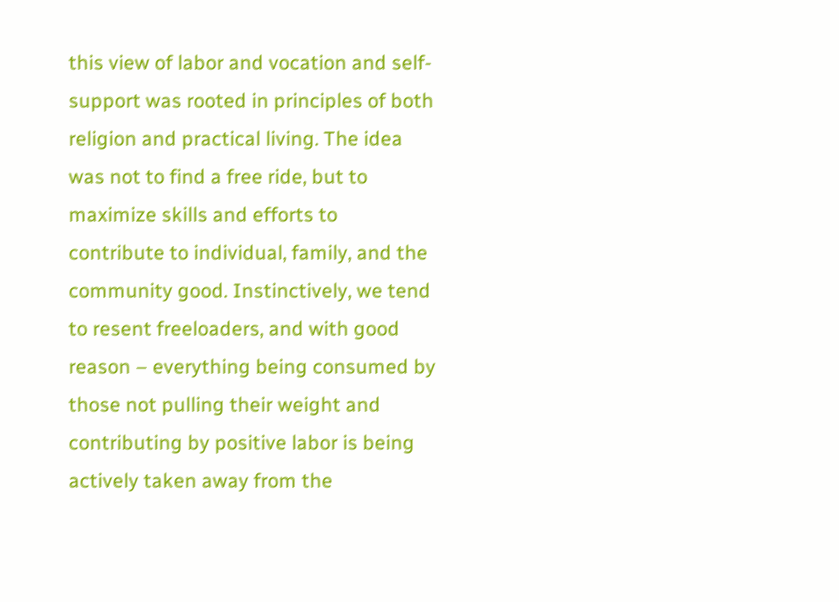this view of labor and vocation and self-support was rooted in principles of both religion and practical living. The idea was not to find a free ride, but to maximize skills and efforts to contribute to individual, family, and the community good. Instinctively, we tend to resent freeloaders, and with good reason – everything being consumed by those not pulling their weight and contributing by positive labor is being actively taken away from the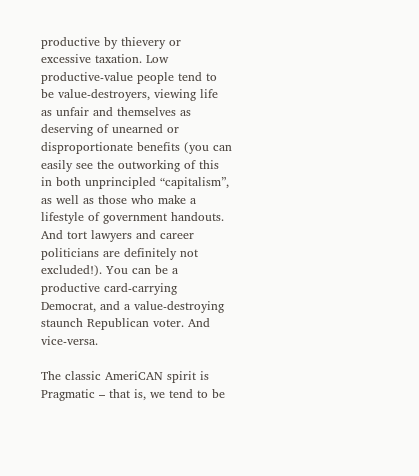productive by thievery or excessive taxation. Low productive-value people tend to be value-destroyers, viewing life as unfair and themselves as deserving of unearned or disproportionate benefits (you can easily see the outworking of this in both unprincipled “capitalism”, as well as those who make a lifestyle of government handouts. And tort lawyers and career politicians are definitely not excluded!). You can be a productive card-carrying Democrat, and a value-destroying staunch Republican voter. And vice-versa.

The classic AmeriCAN spirit is Pragmatic – that is, we tend to be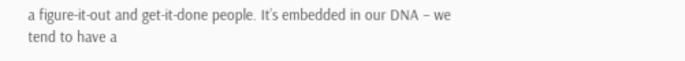a figure-it-out and get-it-done people. It’s embedded in our DNA – we tend to have a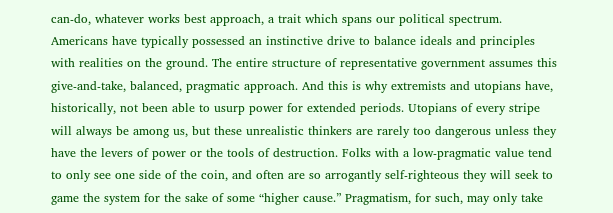can-do, whatever works best approach, a trait which spans our political spectrum. Americans have typically possessed an instinctive drive to balance ideals and principles with realities on the ground. The entire structure of representative government assumes this give-and-take, balanced, pragmatic approach. And this is why extremists and utopians have, historically, not been able to usurp power for extended periods. Utopians of every stripe will always be among us, but these unrealistic thinkers are rarely too dangerous unless they have the levers of power or the tools of destruction. Folks with a low-pragmatic value tend to only see one side of the coin, and often are so arrogantly self-righteous they will seek to game the system for the sake of some “higher cause.” Pragmatism, for such, may only take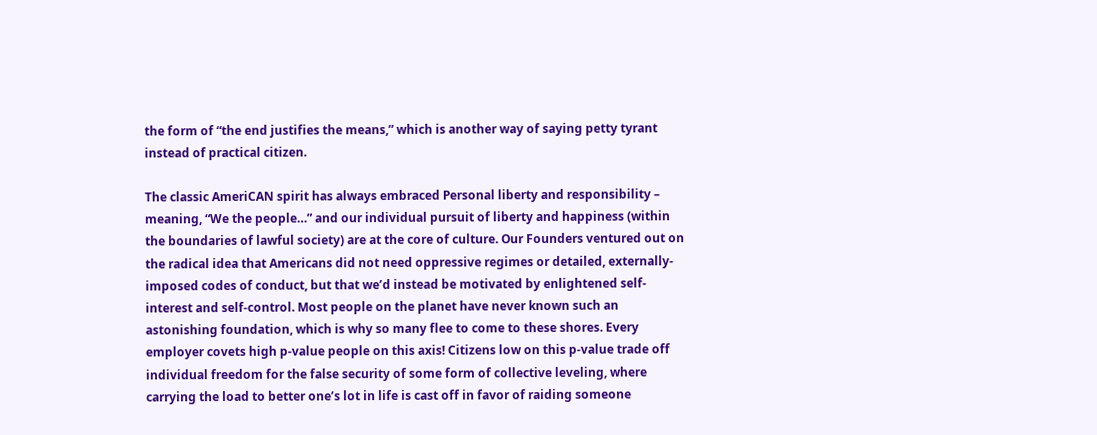the form of “the end justifies the means,” which is another way of saying petty tyrant instead of practical citizen.

The classic AmeriCAN spirit has always embraced Personal liberty and responsibility – meaning, “We the people…” and our individual pursuit of liberty and happiness (within the boundaries of lawful society) are at the core of culture. Our Founders ventured out on the radical idea that Americans did not need oppressive regimes or detailed, externally-imposed codes of conduct, but that we’d instead be motivated by enlightened self-interest and self-control. Most people on the planet have never known such an astonishing foundation, which is why so many flee to come to these shores. Every employer covets high p-value people on this axis! Citizens low on this p-value trade off individual freedom for the false security of some form of collective leveling, where carrying the load to better one’s lot in life is cast off in favor of raiding someone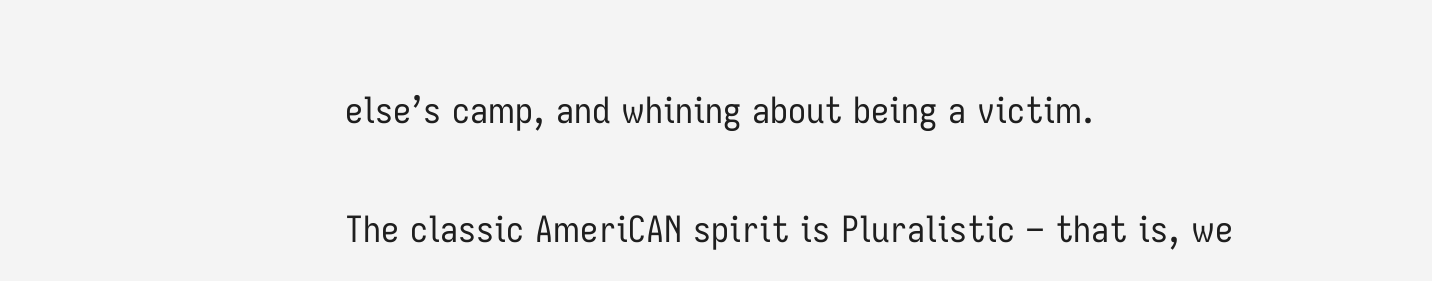else’s camp, and whining about being a victim.

The classic AmeriCAN spirit is Pluralistic – that is, we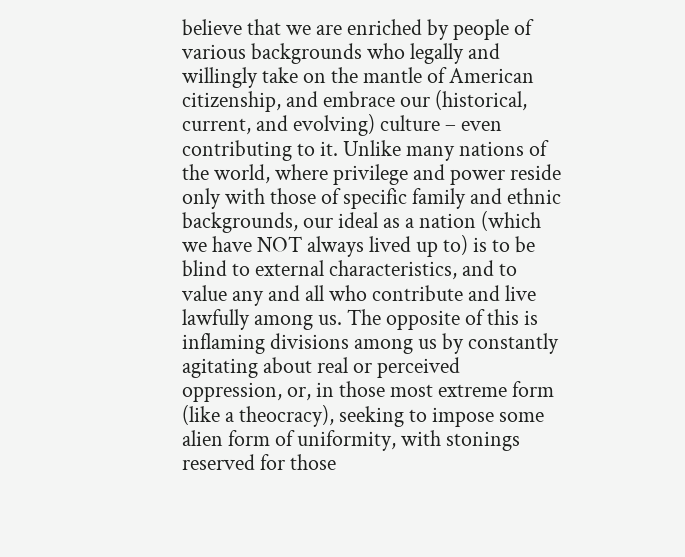believe that we are enriched by people of various backgrounds who legally and willingly take on the mantle of American citizenship, and embrace our (historical, current, and evolving) culture – even contributing to it. Unlike many nations of the world, where privilege and power reside only with those of specific family and ethnic backgrounds, our ideal as a nation (which we have NOT always lived up to) is to be blind to external characteristics, and to value any and all who contribute and live lawfully among us. The opposite of this is inflaming divisions among us by constantly agitating about real or perceived oppression, or, in those most extreme form (like a theocracy), seeking to impose some alien form of uniformity, with stonings reserved for those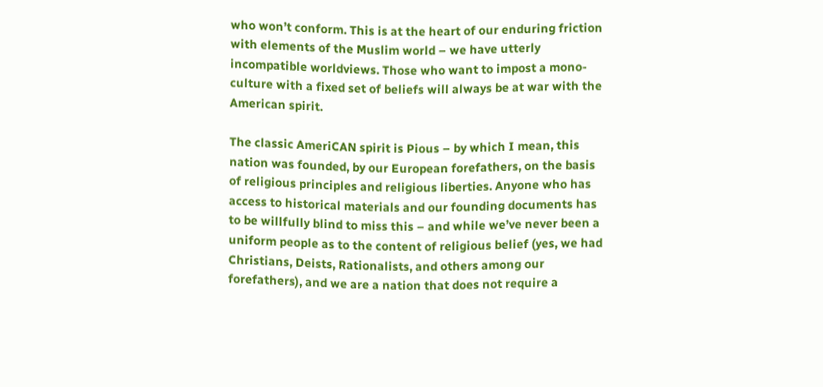who won’t conform. This is at the heart of our enduring friction with elements of the Muslim world – we have utterly incompatible worldviews. Those who want to impost a mono-culture with a fixed set of beliefs will always be at war with the American spirit.

The classic AmeriCAN spirit is Pious – by which I mean, this nation was founded, by our European forefathers, on the basis of religious principles and religious liberties. Anyone who has access to historical materials and our founding documents has to be willfully blind to miss this – and while we’ve never been a uniform people as to the content of religious belief (yes, we had Christians, Deists, Rationalists, and others among our forefathers), and we are a nation that does not require a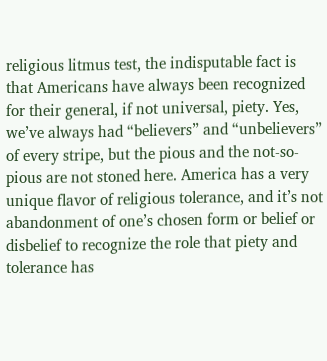religious litmus test, the indisputable fact is that Americans have always been recognized for their general, if not universal, piety. Yes, we’ve always had “believers” and “unbelievers” of every stripe, but the pious and the not-so-pious are not stoned here. America has a very unique flavor of religious tolerance, and it’s not abandonment of one’s chosen form or belief or disbelief to recognize the role that piety and tolerance has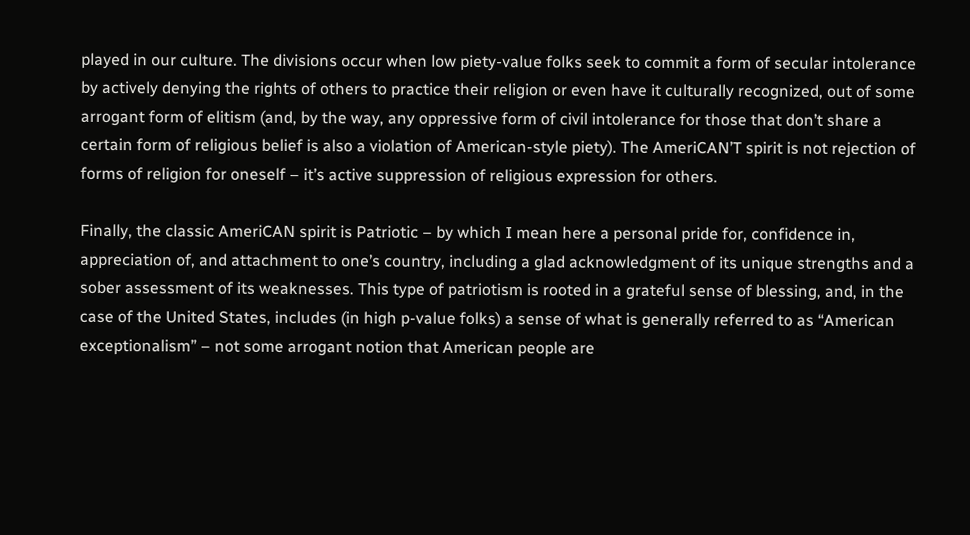played in our culture. The divisions occur when low piety-value folks seek to commit a form of secular intolerance by actively denying the rights of others to practice their religion or even have it culturally recognized, out of some arrogant form of elitism (and, by the way, any oppressive form of civil intolerance for those that don’t share a certain form of religious belief is also a violation of American-style piety). The AmeriCAN’T spirit is not rejection of forms of religion for oneself – it’s active suppression of religious expression for others.

Finally, the classic AmeriCAN spirit is Patriotic – by which I mean here a personal pride for, confidence in, appreciation of, and attachment to one’s country, including a glad acknowledgment of its unique strengths and a sober assessment of its weaknesses. This type of patriotism is rooted in a grateful sense of blessing, and, in the case of the United States, includes (in high p-value folks) a sense of what is generally referred to as “American exceptionalism” – not some arrogant notion that American people are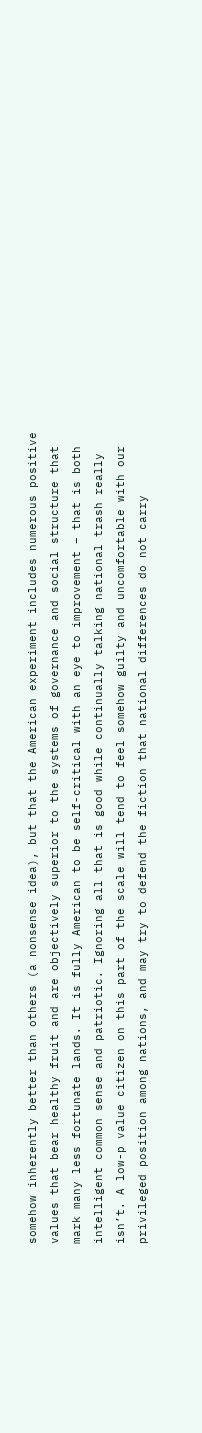somehow inherently better than others (a nonsense idea), but that the American experiment includes numerous positive values that bear healthy fruit and are objectively superior to the systems of governance and social structure that mark many less fortunate lands. It is fully American to be self-critical with an eye to improvement – that is both intelligent common sense and patriotic. Ignoring all that is good while continually talking national trash really isn’t. A low-p value citizen on this part of the scale will tend to feel somehow guilty and uncomfortable with our privileged position among nations, and may try to defend the fiction that national differences do not carry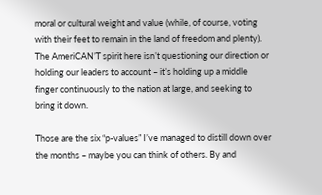moral or cultural weight and value (while, of course, voting with their feet to remain in the land of freedom and plenty). The AmeriCAN’T spirit here isn’t questioning our direction or holding our leaders to account – it’s holding up a middle finger continuously to the nation at large, and seeking to bring it down.

Those are the six “p-values” I’ve managed to distill down over the months – maybe you can think of others. By and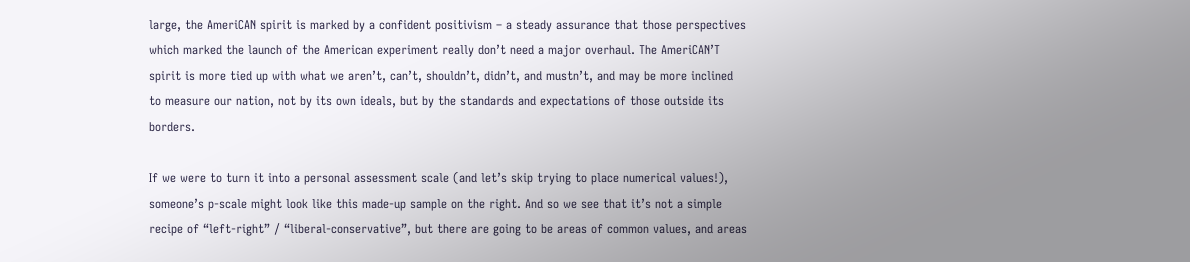large, the AmeriCAN spirit is marked by a confident positivism – a steady assurance that those perspectives which marked the launch of the American experiment really don’t need a major overhaul. The AmeriCAN’T spirit is more tied up with what we aren’t, can’t, shouldn’t, didn’t, and mustn’t, and may be more inclined to measure our nation, not by its own ideals, but by the standards and expectations of those outside its borders.

If we were to turn it into a personal assessment scale (and let’s skip trying to place numerical values!), someone’s p-scale might look like this made-up sample on the right. And so we see that it’s not a simple recipe of “left-right” / “liberal-conservative”, but there are going to be areas of common values, and areas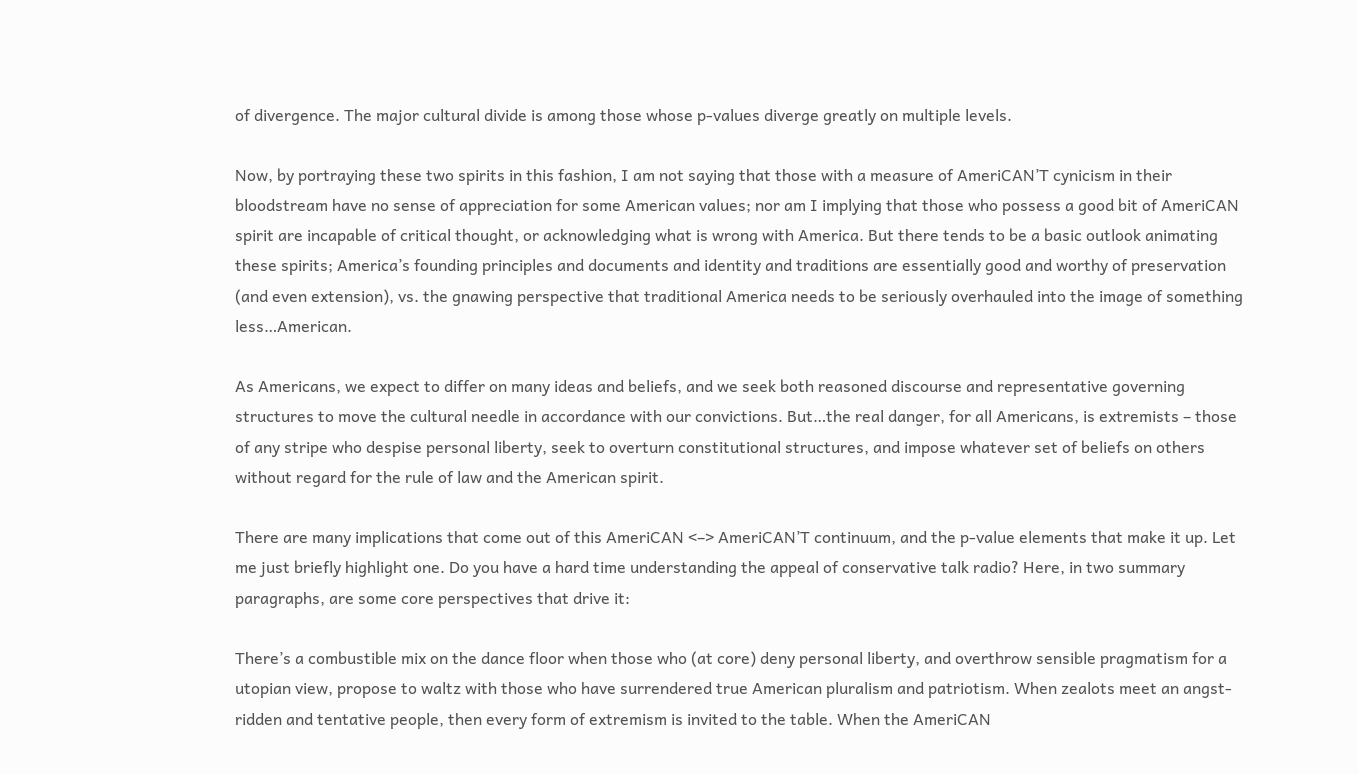of divergence. The major cultural divide is among those whose p-values diverge greatly on multiple levels.

Now, by portraying these two spirits in this fashion, I am not saying that those with a measure of AmeriCAN’T cynicism in their bloodstream have no sense of appreciation for some American values; nor am I implying that those who possess a good bit of AmeriCAN spirit are incapable of critical thought, or acknowledging what is wrong with America. But there tends to be a basic outlook animating these spirits; America’s founding principles and documents and identity and traditions are essentially good and worthy of preservation (and even extension), vs. the gnawing perspective that traditional America needs to be seriously overhauled into the image of something less…American.

As Americans, we expect to differ on many ideas and beliefs, and we seek both reasoned discourse and representative governing structures to move the cultural needle in accordance with our convictions. But…the real danger, for all Americans, is extremists – those of any stripe who despise personal liberty, seek to overturn constitutional structures, and impose whatever set of beliefs on others without regard for the rule of law and the American spirit.

There are many implications that come out of this AmeriCAN <–> AmeriCAN’T continuum, and the p-value elements that make it up. Let me just briefly highlight one. Do you have a hard time understanding the appeal of conservative talk radio? Here, in two summary paragraphs, are some core perspectives that drive it:

There’s a combustible mix on the dance floor when those who (at core) deny personal liberty, and overthrow sensible pragmatism for a utopian view, propose to waltz with those who have surrendered true American pluralism and patriotism. When zealots meet an angst-ridden and tentative people, then every form of extremism is invited to the table. When the AmeriCAN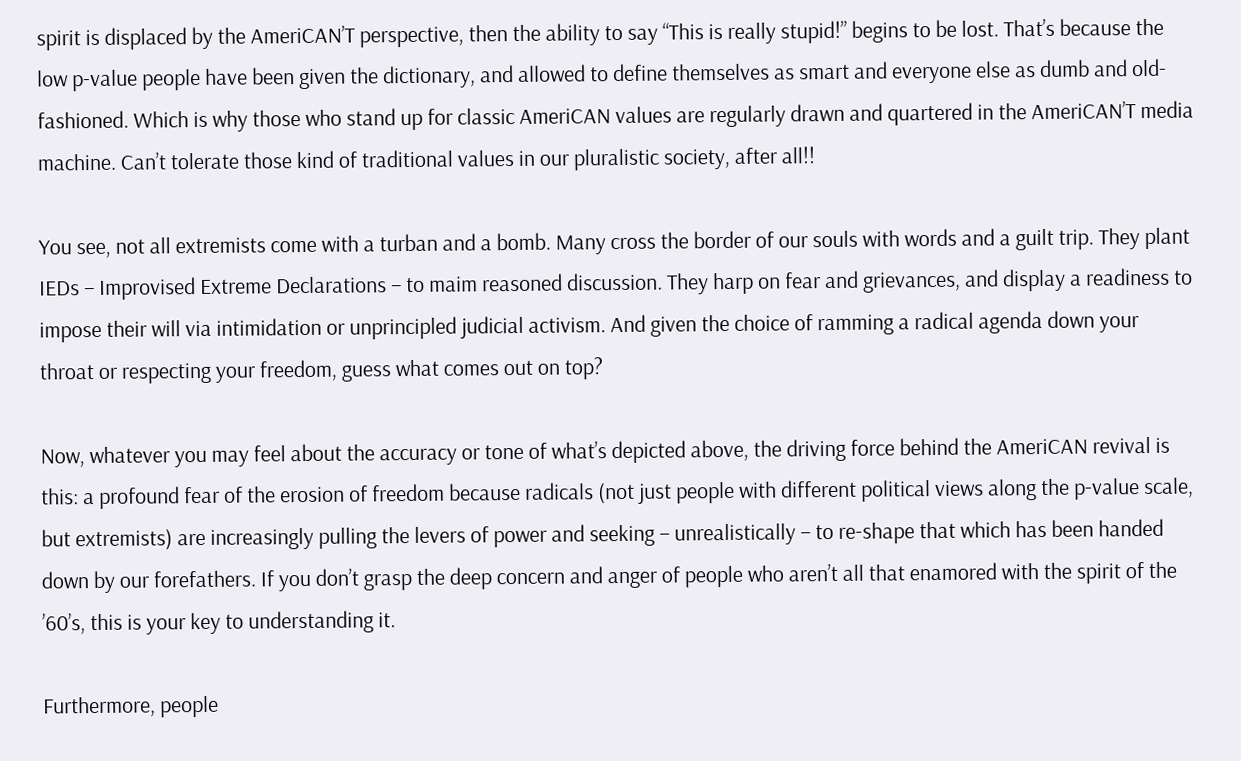spirit is displaced by the AmeriCAN’T perspective, then the ability to say “This is really stupid!” begins to be lost. That’s because the low p-value people have been given the dictionary, and allowed to define themselves as smart and everyone else as dumb and old-fashioned. Which is why those who stand up for classic AmeriCAN values are regularly drawn and quartered in the AmeriCAN’T media machine. Can’t tolerate those kind of traditional values in our pluralistic society, after all!!

You see, not all extremists come with a turban and a bomb. Many cross the border of our souls with words and a guilt trip. They plant IEDs – Improvised Extreme Declarations – to maim reasoned discussion. They harp on fear and grievances, and display a readiness to impose their will via intimidation or unprincipled judicial activism. And given the choice of ramming a radical agenda down your throat or respecting your freedom, guess what comes out on top?

Now, whatever you may feel about the accuracy or tone of what’s depicted above, the driving force behind the AmeriCAN revival is this: a profound fear of the erosion of freedom because radicals (not just people with different political views along the p-value scale, but extremists) are increasingly pulling the levers of power and seeking – unrealistically – to re-shape that which has been handed down by our forefathers. If you don’t grasp the deep concern and anger of people who aren’t all that enamored with the spirit of the ’60’s, this is your key to understanding it.

Furthermore, people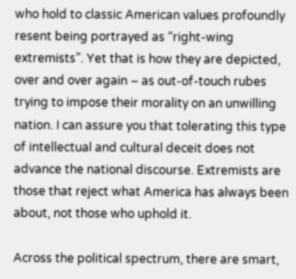who hold to classic American values profoundly resent being portrayed as “right-wing extremists”. Yet that is how they are depicted, over and over again – as out-of-touch rubes trying to impose their morality on an unwilling nation. I can assure you that tolerating this type of intellectual and cultural deceit does not advance the national discourse. Extremists are those that reject what America has always been about, not those who uphold it.

Across the political spectrum, there are smart,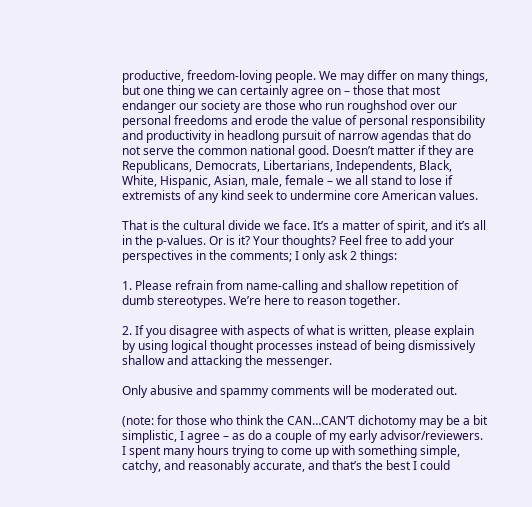productive, freedom-loving people. We may differ on many things, but one thing we can certainly agree on – those that most endanger our society are those who run roughshod over our personal freedoms and erode the value of personal responsibility and productivity in headlong pursuit of narrow agendas that do not serve the common national good. Doesn’t matter if they are Republicans, Democrats, Libertarians, Independents, Black, White, Hispanic, Asian, male, female – we all stand to lose if extremists of any kind seek to undermine core American values.

That is the cultural divide we face. It’s a matter of spirit, and it’s all in the p-values. Or is it? Your thoughts? Feel free to add your perspectives in the comments; I only ask 2 things:

1. Please refrain from name-calling and shallow repetition of dumb stereotypes. We’re here to reason together.

2. If you disagree with aspects of what is written, please explain by using logical thought processes instead of being dismissively shallow and attacking the messenger.

Only abusive and spammy comments will be moderated out.

(note: for those who think the CAN…CAN’T dichotomy may be a bit simplistic, I agree – as do a couple of my early advisor/reviewers. I spent many hours trying to come up with something simple, catchy, and reasonably accurate, and that’s the best I could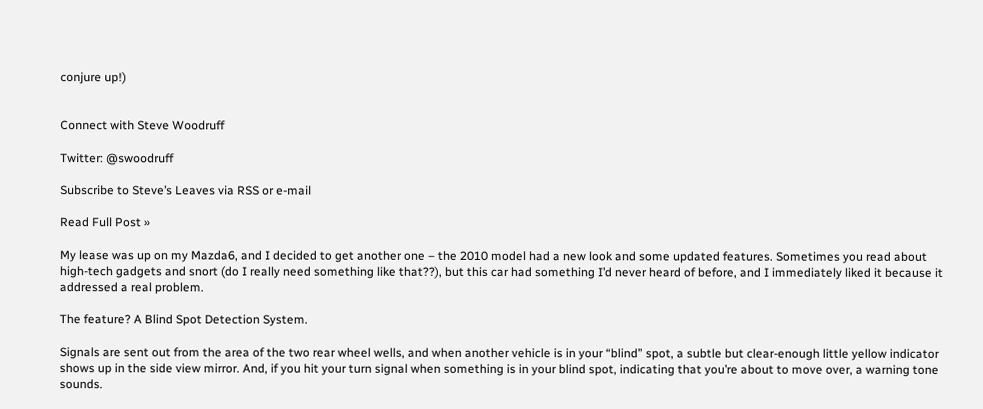conjure up!)


Connect with Steve Woodruff

Twitter: @swoodruff

Subscribe to Steve’s Leaves via RSS or e-mail

Read Full Post »

My lease was up on my Mazda6, and I decided to get another one – the 2010 model had a new look and some updated features. Sometimes you read about high-tech gadgets and snort (do I really need something like that??), but this car had something I’d never heard of before, and I immediately liked it because it addressed a real problem.

The feature? A Blind Spot Detection System.

Signals are sent out from the area of the two rear wheel wells, and when another vehicle is in your “blind” spot, a subtle but clear-enough little yellow indicator shows up in the side view mirror. And, if you hit your turn signal when something is in your blind spot, indicating that you’re about to move over, a warning tone sounds.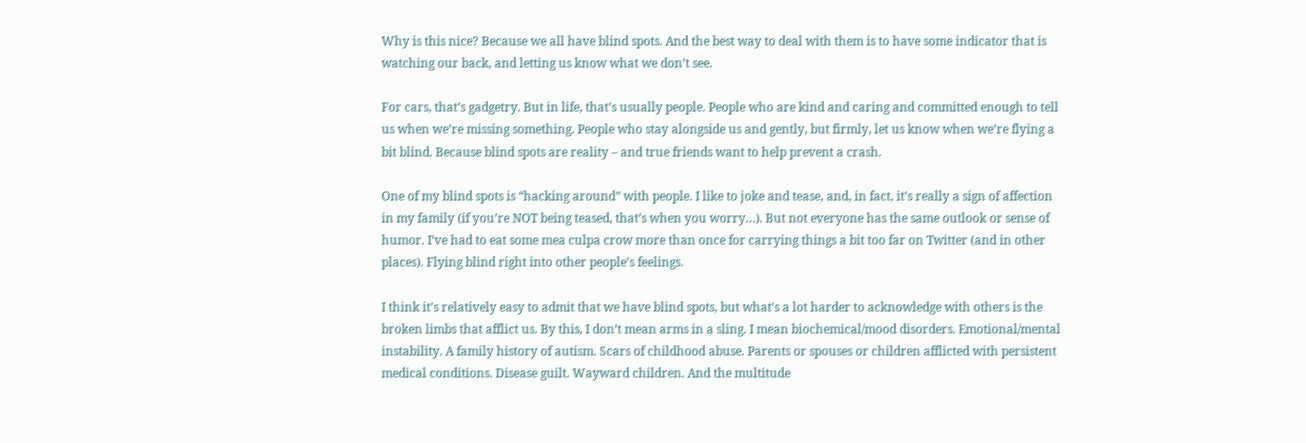Why is this nice? Because we all have blind spots. And the best way to deal with them is to have some indicator that is watching our back, and letting us know what we don’t see.

For cars, that’s gadgetry. But in life, that’s usually people. People who are kind and caring and committed enough to tell us when we’re missing something. People who stay alongside us and gently, but firmly, let us know when we’re flying a bit blind. Because blind spots are reality – and true friends want to help prevent a crash.

One of my blind spots is “hacking around” with people. I like to joke and tease, and, in fact, it’s really a sign of affection in my family (if you’re NOT being teased, that’s when you worry…). But not everyone has the same outlook or sense of humor. I’ve had to eat some mea culpa crow more than once for carrying things a bit too far on Twitter (and in other places). Flying blind right into other people’s feelings.

I think it’s relatively easy to admit that we have blind spots, but what’s a lot harder to acknowledge with others is the broken limbs that afflict us. By this, I don’t mean arms in a sling. I mean biochemical/mood disorders. Emotional/mental instability. A family history of autism. Scars of childhood abuse. Parents or spouses or children afflicted with persistent medical conditions. Disease guilt. Wayward children. And the multitude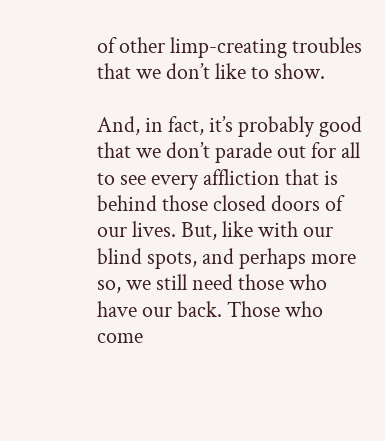of other limp-creating troubles that we don’t like to show.

And, in fact, it’s probably good that we don’t parade out for all to see every affliction that is behind those closed doors of our lives. But, like with our blind spots, and perhaps more so, we still need those who have our back. Those who come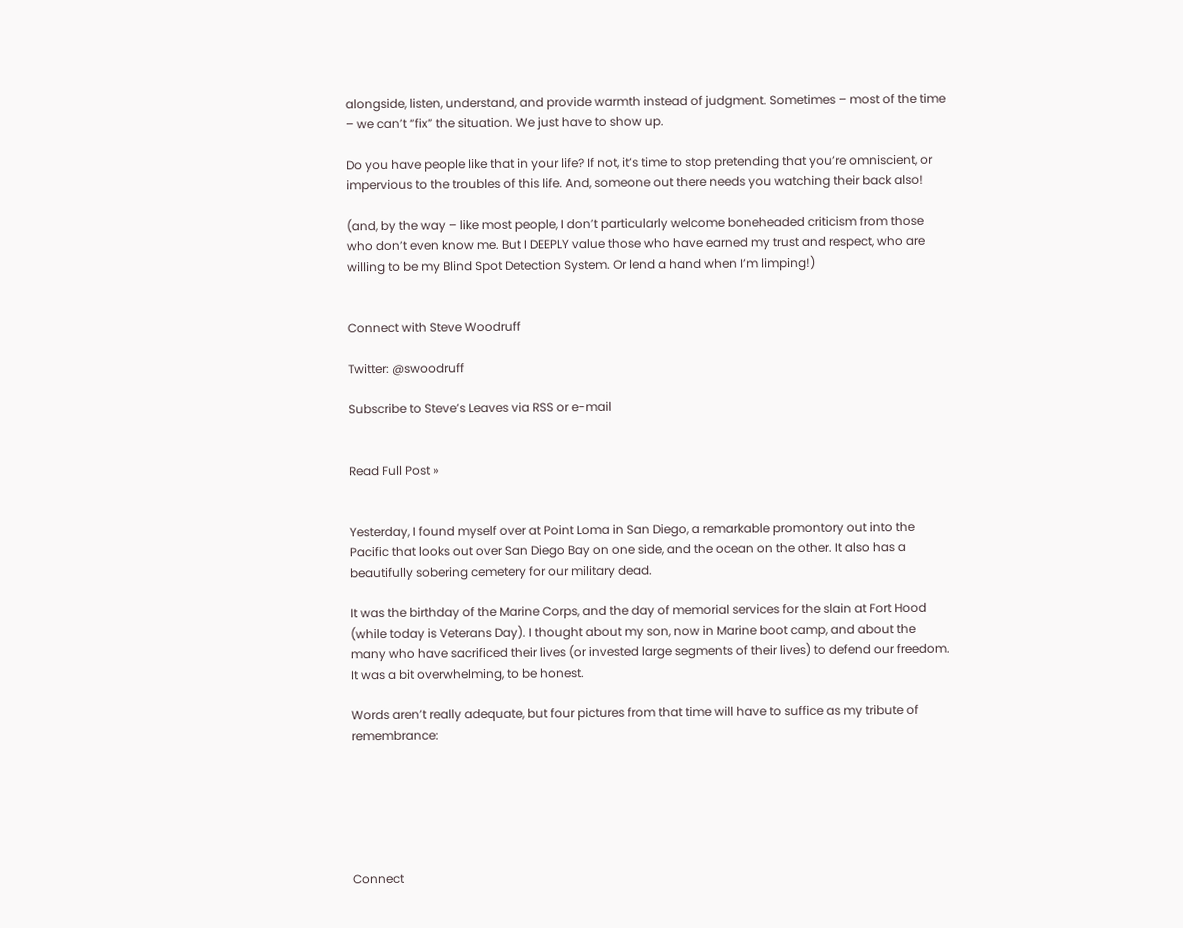alongside, listen, understand, and provide warmth instead of judgment. Sometimes – most of the time – we can’t “fix” the situation. We just have to show up.

Do you have people like that in your life? If not, it’s time to stop pretending that you’re omniscient, or impervious to the troubles of this life. And, someone out there needs you watching their back also!

(and, by the way – like most people, I don’t particularly welcome boneheaded criticism from those who don’t even know me. But I DEEPLY value those who have earned my trust and respect, who are willing to be my Blind Spot Detection System. Or lend a hand when I’m limping!)


Connect with Steve Woodruff

Twitter: @swoodruff

Subscribe to Steve’s Leaves via RSS or e-mail


Read Full Post »


Yesterday, I found myself over at Point Loma in San Diego, a remarkable promontory out into the Pacific that looks out over San Diego Bay on one side, and the ocean on the other. It also has a beautifully sobering cemetery for our military dead.

It was the birthday of the Marine Corps, and the day of memorial services for the slain at Fort Hood (while today is Veterans Day). I thought about my son, now in Marine boot camp, and about the many who have sacrificed their lives (or invested large segments of their lives) to defend our freedom. It was a bit overwhelming, to be honest.

Words aren’t really adequate, but four pictures from that time will have to suffice as my tribute of remembrance:






Connect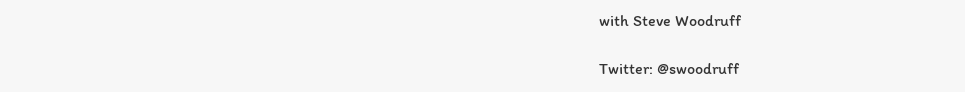with Steve Woodruff

Twitter: @swoodruff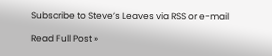Subscribe to Steve’s Leaves via RSS or e-mail

Read Full Post »